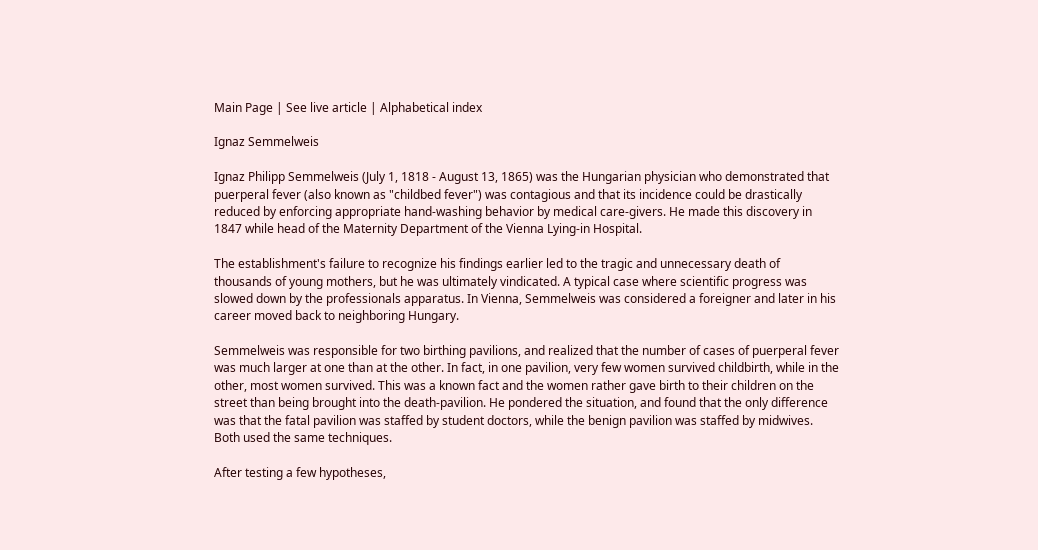Main Page | See live article | Alphabetical index

Ignaz Semmelweis

Ignaz Philipp Semmelweis (July 1, 1818 - August 13, 1865) was the Hungarian physician who demonstrated that puerperal fever (also known as "childbed fever") was contagious and that its incidence could be drastically reduced by enforcing appropriate hand-washing behavior by medical care-givers. He made this discovery in 1847 while head of the Maternity Department of the Vienna Lying-in Hospital.

The establishment's failure to recognize his findings earlier led to the tragic and unnecessary death of thousands of young mothers, but he was ultimately vindicated. A typical case where scientific progress was slowed down by the professionals apparatus. In Vienna, Semmelweis was considered a foreigner and later in his career moved back to neighboring Hungary.

Semmelweis was responsible for two birthing pavilions, and realized that the number of cases of puerperal fever was much larger at one than at the other. In fact, in one pavilion, very few women survived childbirth, while in the other, most women survived. This was a known fact and the women rather gave birth to their children on the street than being brought into the death-pavilion. He pondered the situation, and found that the only difference was that the fatal pavilion was staffed by student doctors, while the benign pavilion was staffed by midwives. Both used the same techniques.

After testing a few hypotheses,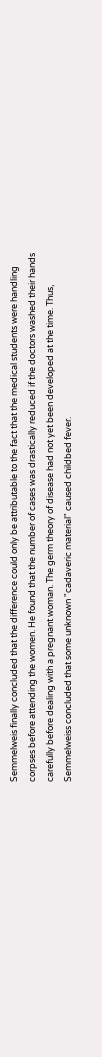Semmelweis finally concluded that the difference could only be attributable to the fact that the medical students were handling corpses before attending the women. He found that the number of cases was drastically reduced if the doctors washed their hands carefully before dealing with a pregnant woman. The germ theory of disease had not yet been developed at the time. Thus, Semmelweiss concluded that some unknown "cadaveric material" caused childbed fever.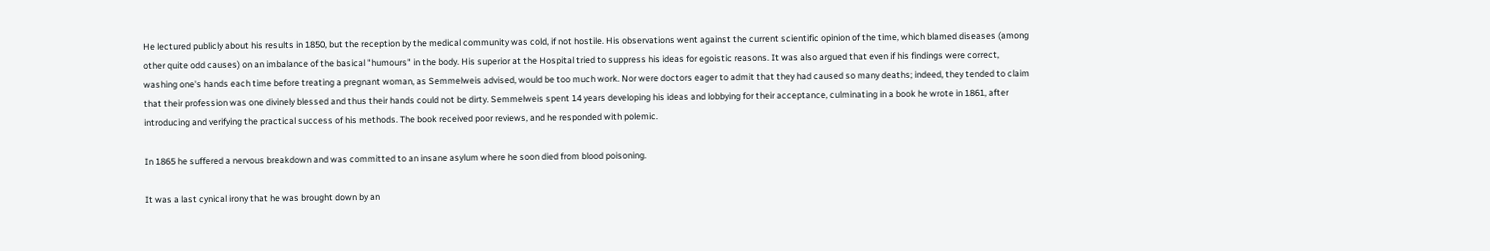He lectured publicly about his results in 1850, but the reception by the medical community was cold, if not hostile. His observations went against the current scientific opinion of the time, which blamed diseases (among other quite odd causes) on an imbalance of the basical "humours" in the body. His superior at the Hospital tried to suppress his ideas for egoistic reasons. It was also argued that even if his findings were correct, washing one's hands each time before treating a pregnant woman, as Semmelweis advised, would be too much work. Nor were doctors eager to admit that they had caused so many deaths; indeed, they tended to claim that their profession was one divinely blessed and thus their hands could not be dirty. Semmelweis spent 14 years developing his ideas and lobbying for their acceptance, culminating in a book he wrote in 1861, after introducing and verifying the practical success of his methods. The book received poor reviews, and he responded with polemic.

In 1865 he suffered a nervous breakdown and was committed to an insane asylum where he soon died from blood poisoning.

It was a last cynical irony that he was brought down by an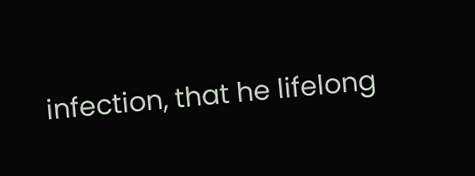infection, that he lifelong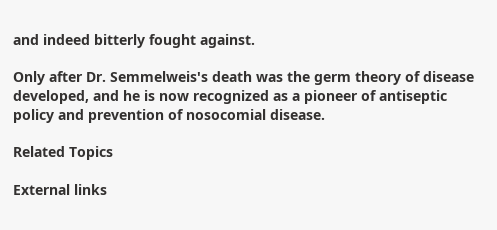and indeed bitterly fought against.

Only after Dr. Semmelweis's death was the germ theory of disease developed, and he is now recognized as a pioneer of antiseptic policy and prevention of nosocomial disease.

Related Topics

External links